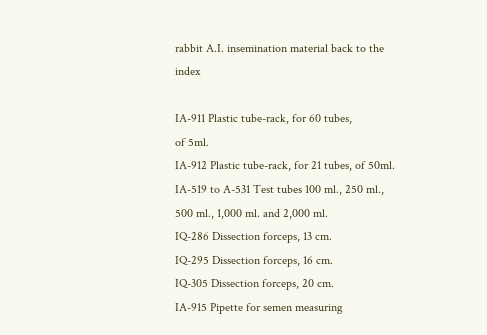rabbit A.I. insemination material back to the index

IA-911 Plastic tube-rack, for 60 tubes,
of 5ml.
IA-912 Plastic tube-rack, for 21 tubes, of 50ml. IA-519 to A-531 Test tubes 100 ml., 250 ml., 500 ml., 1,000 ml. and 2,000 ml.
IQ-286 Dissection forceps, 13 cm.
IQ-295 Dissection forceps, 16 cm.
IQ-305 Dissection forceps, 20 cm.
IA-915 Pipette for semen measuring